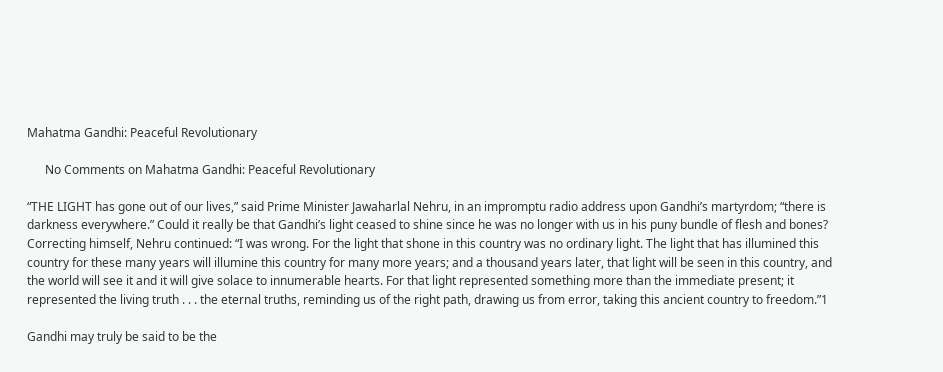Mahatma Gandhi: Peaceful Revolutionary

      No Comments on Mahatma Gandhi: Peaceful Revolutionary

“THE LIGHT has gone out of our lives,” said Prime Minister Jawaharlal Nehru, in an impromptu radio address upon Gandhi’s martyrdom; “there is darkness everywhere.” Could it really be that Gandhi’s light ceased to shine since he was no longer with us in his puny bundle of flesh and bones? Correcting himself, Nehru continued: “I was wrong. For the light that shone in this country was no ordinary light. The light that has illumined this country for these many years will illumine this country for many more years; and a thousand years later, that light will be seen in this country, and the world will see it and it will give solace to innumerable hearts. For that light represented something more than the immediate present; it represented the living truth . . . the eternal truths, reminding us of the right path, drawing us from error, taking this ancient country to freedom.”1

Gandhi may truly be said to be the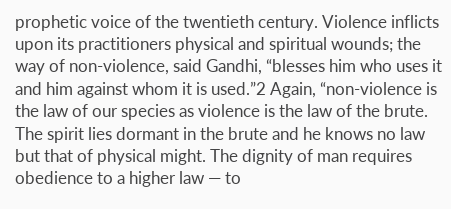prophetic voice of the twentieth century. Violence inflicts upon its practitioners physical and spiritual wounds; the way of non-violence, said Gandhi, “blesses him who uses it and him against whom it is used.”2 Again, “non-violence is the law of our species as violence is the law of the brute. The spirit lies dormant in the brute and he knows no law but that of physical might. The dignity of man requires obedience to a higher law — to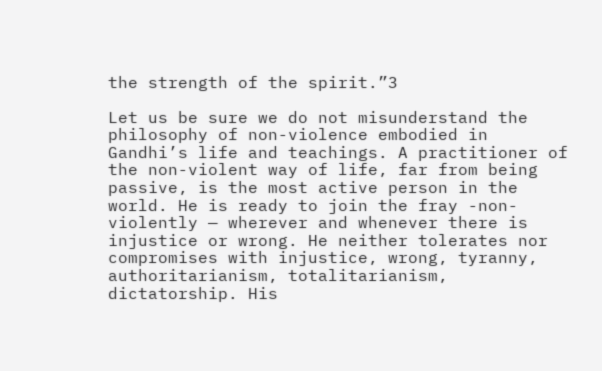the strength of the spirit.”3

Let us be sure we do not misunderstand the philosophy of non-violence embodied in Gandhi’s life and teachings. A practitioner of the non-violent way of life, far from being passive, is the most active person in the world. He is ready to join the fray -non-violently — wherever and whenever there is injustice or wrong. He neither tolerates nor compromises with injustice, wrong, tyranny, authoritarianism, totalitarianism, dictatorship. His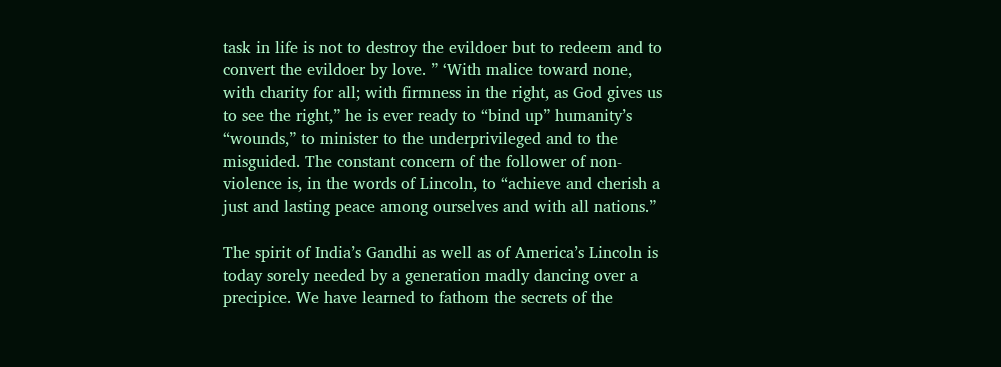task in life is not to destroy the evildoer but to redeem and to convert the evildoer by love. ” ‘With malice toward none, with charity for all; with firmness in the right, as God gives us to see the right,” he is ever ready to “bind up” humanity’s “wounds,” to minister to the underprivileged and to the misguided. The constant concern of the follower of non-violence is, in the words of Lincoln, to “achieve and cherish a just and lasting peace among ourselves and with all nations.”

The spirit of India’s Gandhi as well as of America’s Lincoln is today sorely needed by a generation madly dancing over a precipice. We have learned to fathom the secrets of the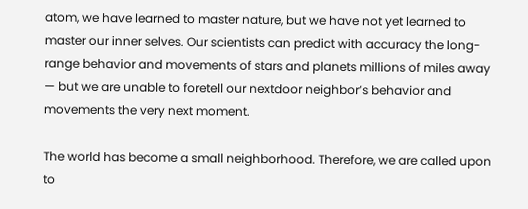atom, we have learned to master nature, but we have not yet learned to master our inner selves. Our scientists can predict with accuracy the long-range behavior and movements of stars and planets millions of miles away — but we are unable to foretell our nextdoor neighbor’s behavior and movements the very next moment.

The world has become a small neighborhood. Therefore, we are called upon to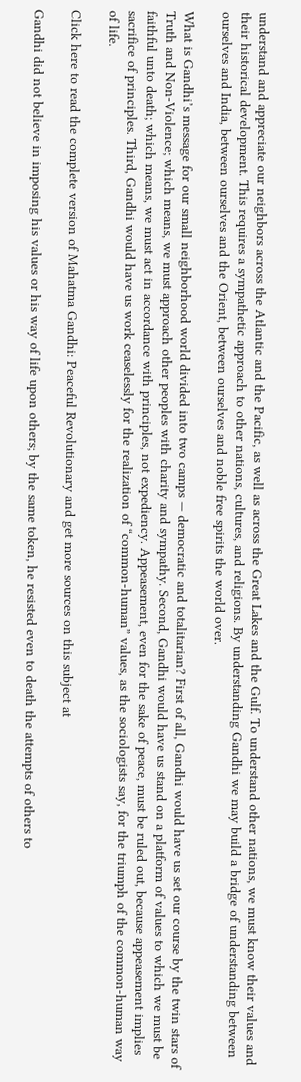understand and appreciate our neighbors across the Atlantic and the Pacific, as well as across the Great Lakes and the Gulf. To understand other nations, we must know their values and their historical development. This requires a sympathetic approach to other nations, cultures, and religions. By understanding Gandhi we may build a bridge of understanding between ourselves and India, between ourselves and the Orient, between ourselves and noble free spirits the world over.

What is Gandhi’s message for our small neighborhood world divided into two camps — democratic and totalitarian? First of all, Gandhi would have us set our course by the twin stars of Truth and Non-Violence; which means, we must approach other peoples with charity and sympathy. Second, Gandhi would have us stand on a platform of values to which we must be faithful unto death; which means, we must act in accordance with principles, not expediency. Appeasement, even for the sake of peace, must be ruled out, because appeasement implies sacrifice of principles. Third, Gandhi would have us work ceaselessly for the realization of “common-human” values, as the sociologists say, for the triumph of the common-human way of life.

Click here to read the complete version of Mahatma Gandhi: Peaceful Revolutionary and get more sources on this subject at

Gandhi did not believe in imposing his values or his way of life upon others; by the same token, he resisted even to death the attempts of others to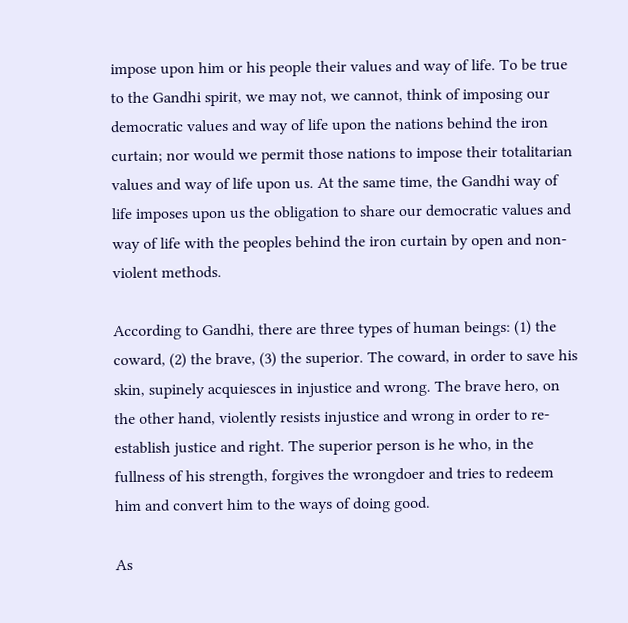impose upon him or his people their values and way of life. To be true to the Gandhi spirit, we may not, we cannot, think of imposing our democratic values and way of life upon the nations behind the iron curtain; nor would we permit those nations to impose their totalitarian values and way of life upon us. At the same time, the Gandhi way of life imposes upon us the obligation to share our democratic values and way of life with the peoples behind the iron curtain by open and non-violent methods.

According to Gandhi, there are three types of human beings: (1) the coward, (2) the brave, (3) the superior. The coward, in order to save his skin, supinely acquiesces in injustice and wrong. The brave hero, on the other hand, violently resists injustice and wrong in order to re-establish justice and right. The superior person is he who, in the fullness of his strength, forgives the wrongdoer and tries to redeem him and convert him to the ways of doing good.

As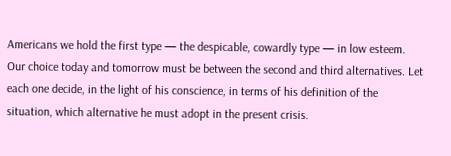Americans we hold the first type — the despicable, cowardly type — in low esteem. Our choice today and tomorrow must be between the second and third alternatives. Let each one decide, in the light of his conscience, in terms of his definition of the situation, which alternative he must adopt in the present crisis.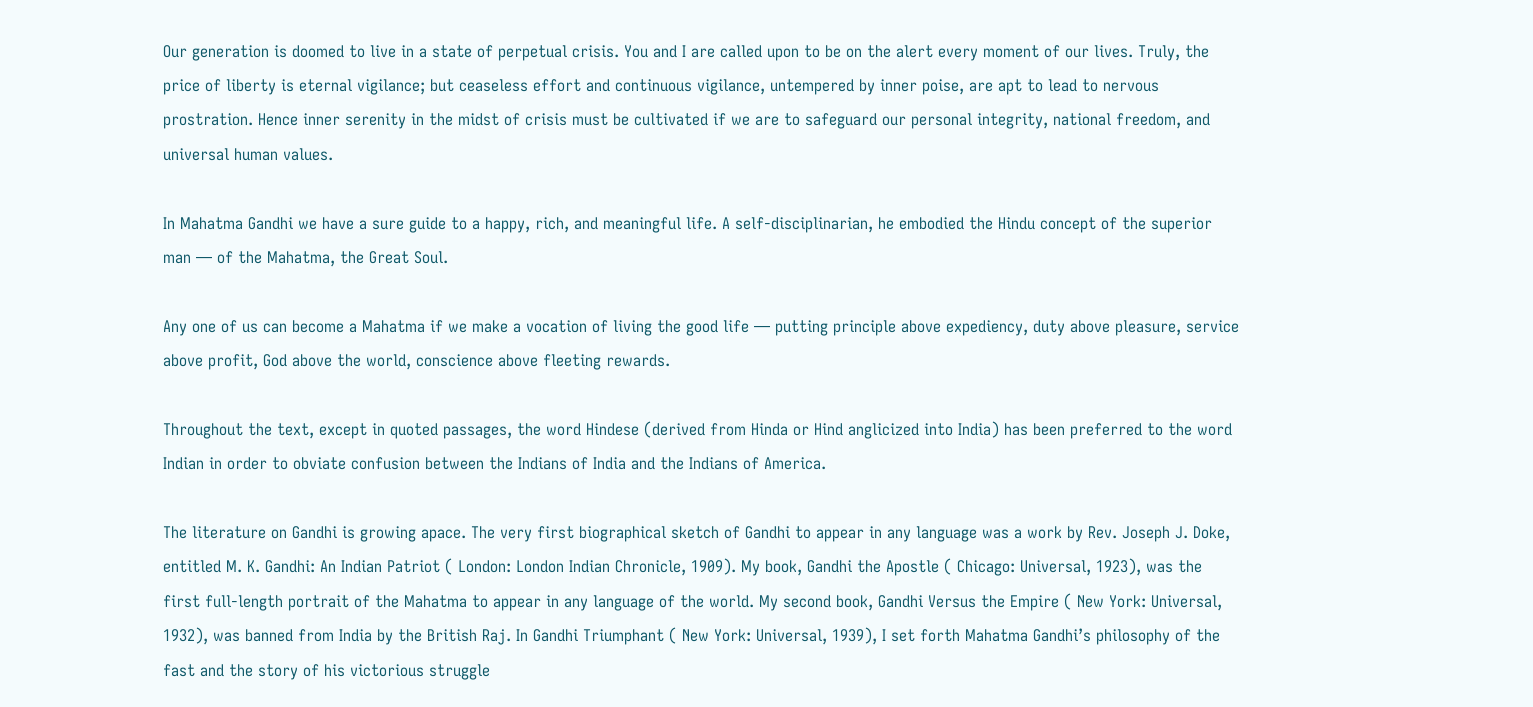Our generation is doomed to live in a state of perpetual crisis. You and I are called upon to be on the alert every moment of our lives. Truly, the price of liberty is eternal vigilance; but ceaseless effort and continuous vigilance, untempered by inner poise, are apt to lead to nervous prostration. Hence inner serenity in the midst of crisis must be cultivated if we are to safeguard our personal integrity, national freedom, and universal human values.

In Mahatma Gandhi we have a sure guide to a happy, rich, and meaningful life. A self-disciplinarian, he embodied the Hindu concept of the superior man — of the Mahatma, the Great Soul.

Any one of us can become a Mahatma if we make a vocation of living the good life — putting principle above expediency, duty above pleasure, service above profit, God above the world, conscience above fleeting rewards.

Throughout the text, except in quoted passages, the word Hindese (derived from Hinda or Hind anglicized into India) has been preferred to the word Indian in order to obviate confusion between the Indians of India and the Indians of America.

The literature on Gandhi is growing apace. The very first biographical sketch of Gandhi to appear in any language was a work by Rev. Joseph J. Doke, entitled M. K. Gandhi: An Indian Patriot ( London: London Indian Chronicle, 1909). My book, Gandhi the Apostle ( Chicago: Universal, 1923), was the first full-length portrait of the Mahatma to appear in any language of the world. My second book, Gandhi Versus the Empire ( New York: Universal, 1932), was banned from India by the British Raj. In Gandhi Triumphant ( New York: Universal, 1939), I set forth Mahatma Gandhi’s philosophy of the fast and the story of his victorious struggle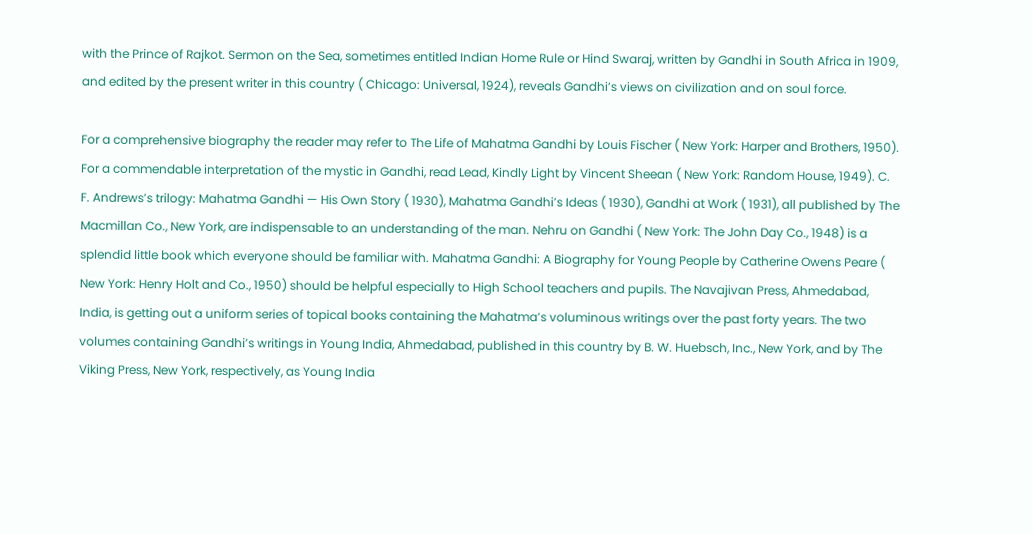with the Prince of Rajkot. Sermon on the Sea, sometimes entitled Indian Home Rule or Hind Swaraj, written by Gandhi in South Africa in 1909, and edited by the present writer in this country ( Chicago: Universal, 1924), reveals Gandhi’s views on civilization and on soul force.

For a comprehensive biography the reader may refer to The Life of Mahatma Gandhi by Louis Fischer ( New York: Harper and Brothers, 1950). For a commendable interpretation of the mystic in Gandhi, read Lead, Kindly Light by Vincent Sheean ( New York: Random House, 1949). C. F. Andrews’s trilogy: Mahatma Gandhi — His Own Story ( 1930), Mahatma Gandhi’s Ideas ( 1930), Gandhi at Work ( 1931), all published by The Macmillan Co., New York, are indispensable to an understanding of the man. Nehru on Gandhi ( New York: The John Day Co., 1948) is a splendid little book which everyone should be familiar with. Mahatma Gandhi: A Biography for Young People by Catherine Owens Peare ( New York: Henry Holt and Co., 1950) should be helpful especially to High School teachers and pupils. The Navajivan Press, Ahmedabad, India, is getting out a uniform series of topical books containing the Mahatma’s voluminous writings over the past forty years. The two volumes containing Gandhi’s writings in Young India, Ahmedabad, published in this country by B. W. Huebsch, Inc., New York, and by The Viking Press, New York, respectively, as Young India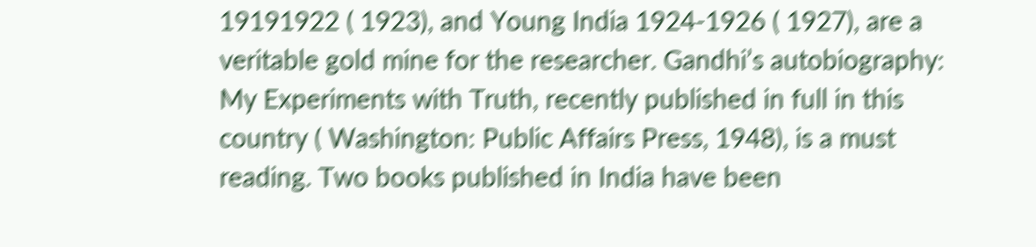19191922 ( 1923), and Young India 1924-1926 ( 1927), are a veritable gold mine for the researcher. Gandhi’s autobiography: My Experiments with Truth, recently published in full in this country ( Washington: Public Affairs Press, 1948), is a must reading. Two books published in India have been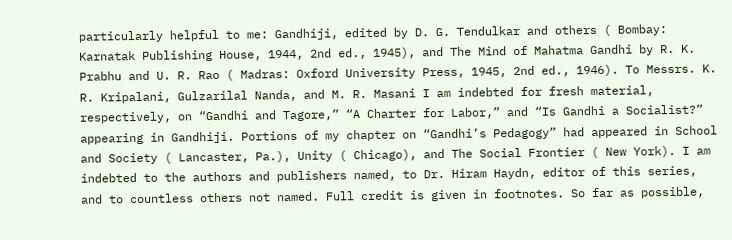particularly helpful to me: Gandhiji, edited by D. G. Tendulkar and others ( Bombay: Karnatak Publishing House, 1944, 2nd ed., 1945), and The Mind of Mahatma Gandhi by R. K. Prabhu and U. R. Rao ( Madras: Oxford University Press, 1945, 2nd ed., 1946). To Messrs. K. R. Kripalani, Gulzarilal Nanda, and M. R. Masani I am indebted for fresh material, respectively, on “Gandhi and Tagore,” “A Charter for Labor,” and “Is Gandhi a Socialist?” appearing in Gandhiji. Portions of my chapter on “Gandhi’s Pedagogy” had appeared in School and Society ( Lancaster, Pa.), Unity ( Chicago), and The Social Frontier ( New York). I am indebted to the authors and publishers named, to Dr. Hiram Haydn, editor of this series, and to countless others not named. Full credit is given in footnotes. So far as possible,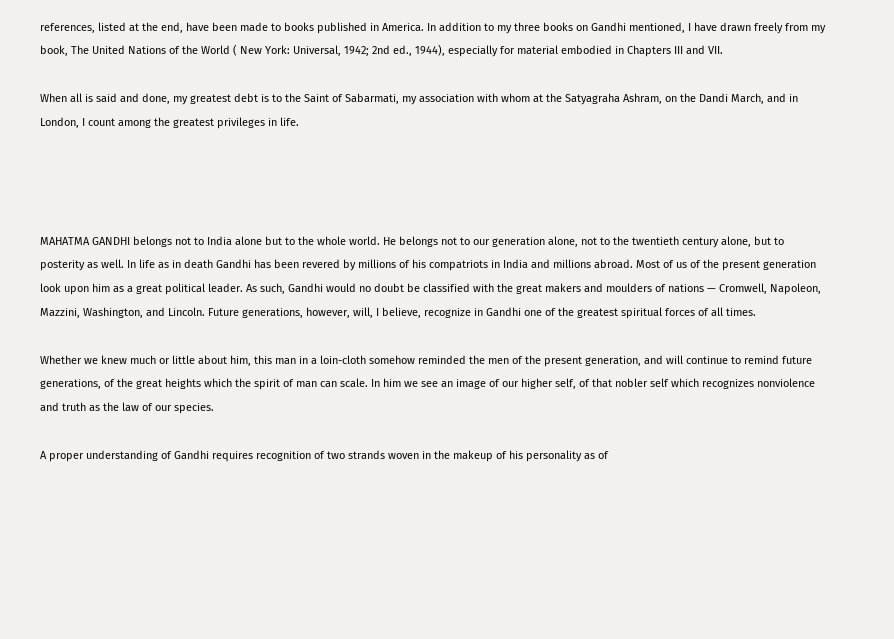references, listed at the end, have been made to books published in America. In addition to my three books on Gandhi mentioned, I have drawn freely from my book, The United Nations of the World ( New York: Universal, 1942; 2nd ed., 1944), especially for material embodied in Chapters III and VII.

When all is said and done, my greatest debt is to the Saint of Sabarmati, my association with whom at the Satyagraha Ashram, on the Dandi March, and in London, I count among the greatest privileges in life.




MAHATMA GANDHI belongs not to India alone but to the whole world. He belongs not to our generation alone, not to the twentieth century alone, but to posterity as well. In life as in death Gandhi has been revered by millions of his compatriots in India and millions abroad. Most of us of the present generation look upon him as a great political leader. As such, Gandhi would no doubt be classified with the great makers and moulders of nations — Cromwell, Napoleon, Mazzini, Washington, and Lincoln. Future generations, however, will, I believe, recognize in Gandhi one of the greatest spiritual forces of all times.

Whether we knew much or little about him, this man in a loin-cloth somehow reminded the men of the present generation, and will continue to remind future generations, of the great heights which the spirit of man can scale. In him we see an image of our higher self, of that nobler self which recognizes nonviolence and truth as the law of our species.

A proper understanding of Gandhi requires recognition of two strands woven in the makeup of his personality as of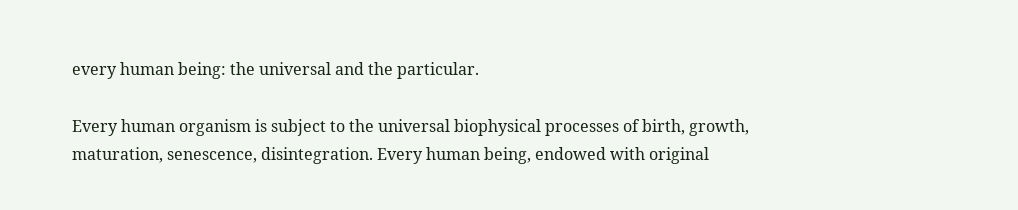every human being: the universal and the particular.

Every human organism is subject to the universal biophysical processes of birth, growth, maturation, senescence, disintegration. Every human being, endowed with original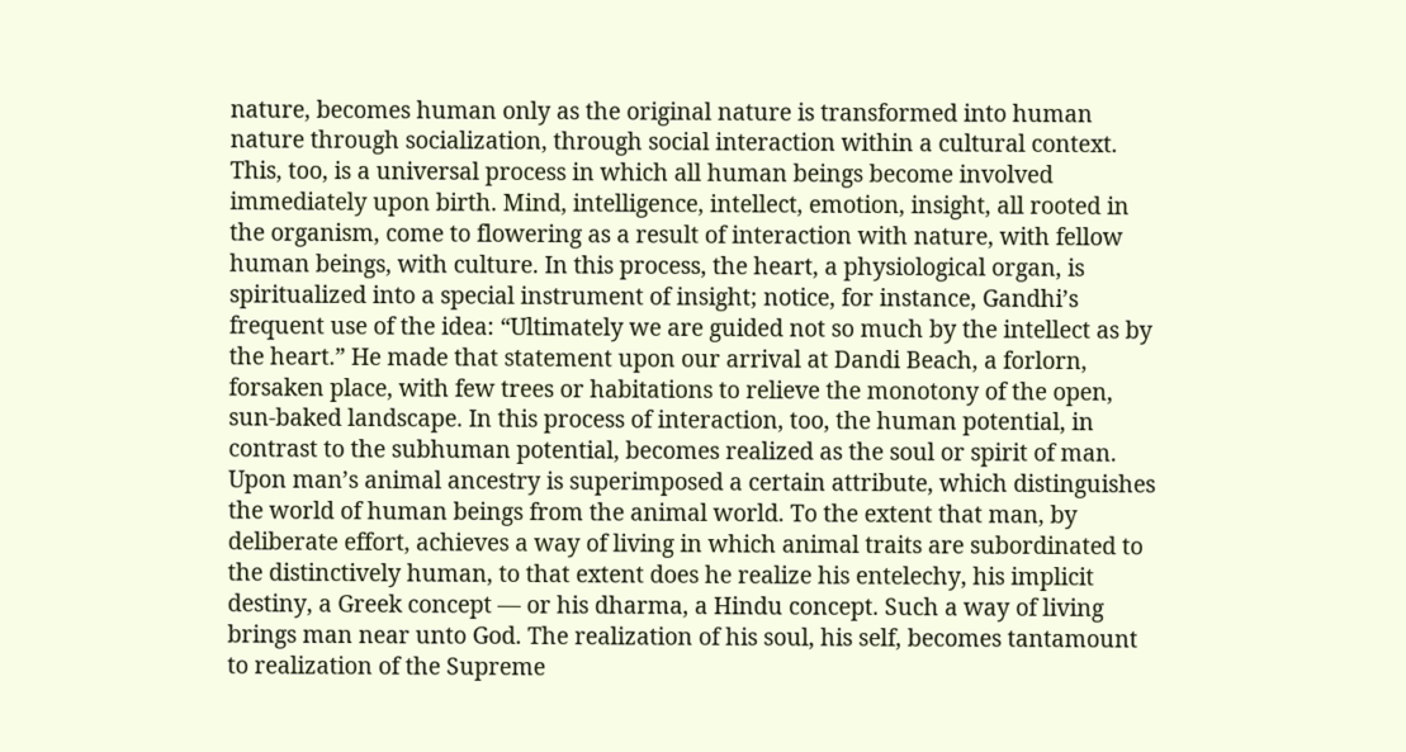nature, becomes human only as the original nature is transformed into human nature through socialization, through social interaction within a cultural context. This, too, is a universal process in which all human beings become involved immediately upon birth. Mind, intelligence, intellect, emotion, insight, all rooted in the organism, come to flowering as a result of interaction with nature, with fellow human beings, with culture. In this process, the heart, a physiological organ, is spiritualized into a special instrument of insight; notice, for instance, Gandhi’s frequent use of the idea: “Ultimately we are guided not so much by the intellect as by the heart.” He made that statement upon our arrival at Dandi Beach, a forlorn, forsaken place, with few trees or habitations to relieve the monotony of the open, sun-baked landscape. In this process of interaction, too, the human potential, in contrast to the subhuman potential, becomes realized as the soul or spirit of man. Upon man’s animal ancestry is superimposed a certain attribute, which distinguishes the world of human beings from the animal world. To the extent that man, by deliberate effort, achieves a way of living in which animal traits are subordinated to the distinctively human, to that extent does he realize his entelechy, his implicit destiny, a Greek concept — or his dharma, a Hindu concept. Such a way of living brings man near unto God. The realization of his soul, his self, becomes tantamount to realization of the Supreme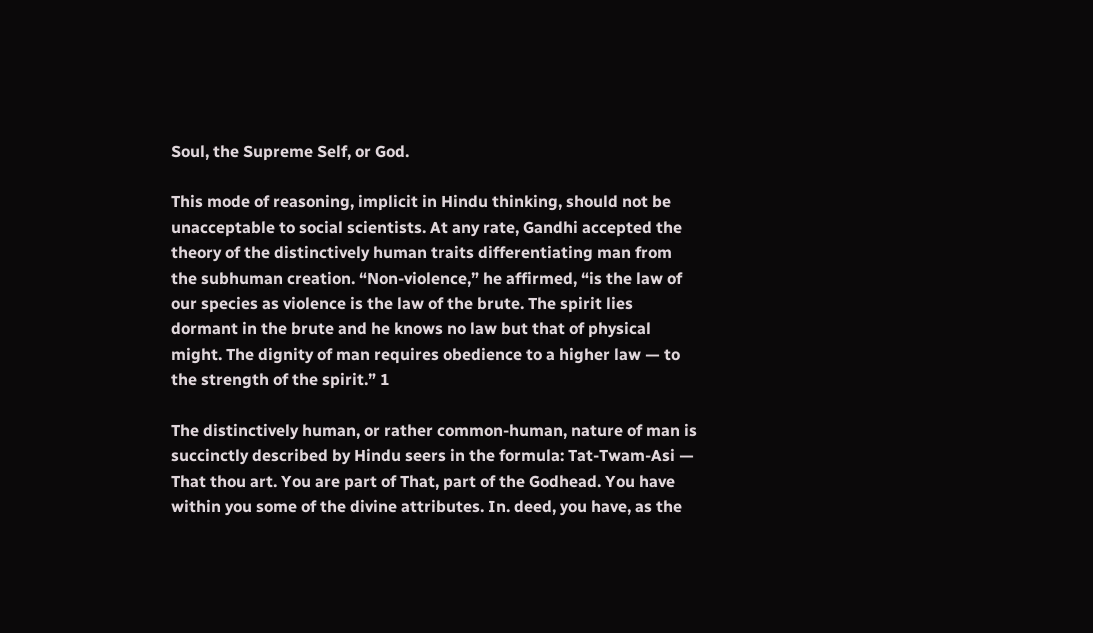Soul, the Supreme Self, or God.

This mode of reasoning, implicit in Hindu thinking, should not be unacceptable to social scientists. At any rate, Gandhi accepted the theory of the distinctively human traits differentiating man from the subhuman creation. “Non-violence,” he affirmed, “is the law of our species as violence is the law of the brute. The spirit lies dormant in the brute and he knows no law but that of physical might. The dignity of man requires obedience to a higher law — to the strength of the spirit.” 1

The distinctively human, or rather common-human, nature of man is succinctly described by Hindu seers in the formula: Tat-Twam-Asi — That thou art. You are part of That, part of the Godhead. You have within you some of the divine attributes. In. deed, you have, as the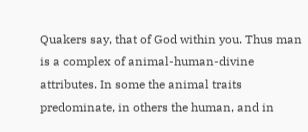Quakers say, that of God within you. Thus man is a complex of animal-human-divine attributes. In some the animal traits predominate, in others the human, and in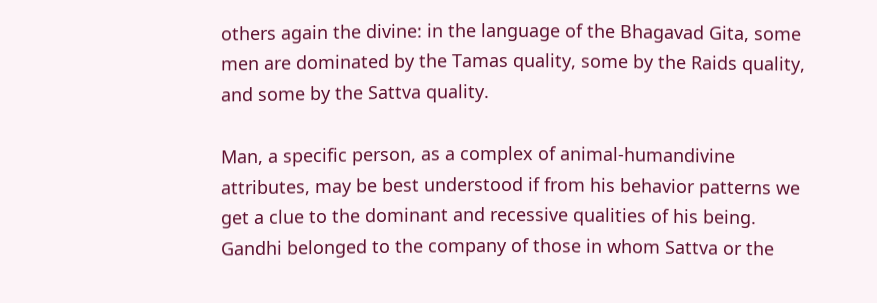others again the divine: in the language of the Bhagavad Gita, some men are dominated by the Tamas quality, some by the Raids quality, and some by the Sattva quality.

Man, a specific person, as a complex of animal-humandivine attributes, may be best understood if from his behavior patterns we get a clue to the dominant and recessive qualities of his being. Gandhi belonged to the company of those in whom Sattva or the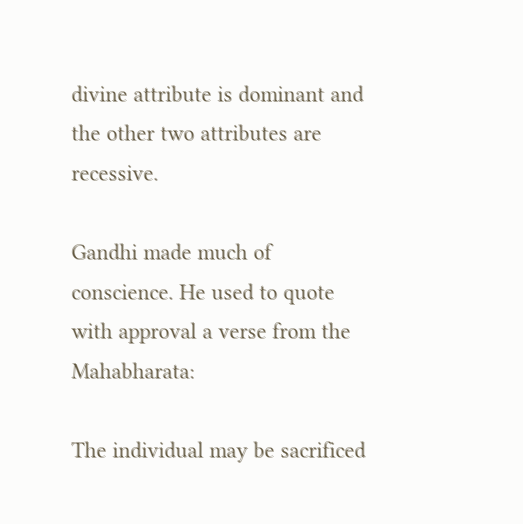divine attribute is dominant and the other two attributes are recessive.

Gandhi made much of conscience. He used to quote with approval a verse from the Mahabharata:

The individual may be sacrificed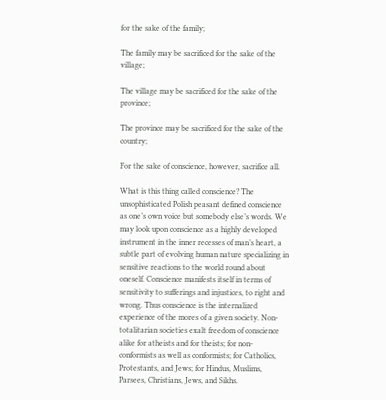for the sake of the family;

The family may be sacrificed for the sake of the village;

The village may be sacrificed for the sake of the province;

The province may be sacrificed for the sake of the country;

For the sake of conscience, however, sacrifice all.

What is this thing called conscience? The unsophisticated Polish peasant defined conscience as one’s own voice but somebody else’s words. We may look upon conscience as a highly developed instrument in the inner recesses of man’s heart, a subtle part of evolving human nature specializing in sensitive reactions to the world round about oneself. Conscience manifests itself in terms of sensitivity to sufferings and injustices, to right and wrong. Thus conscience is the internalized experience of the mores of a given society. Non-totalitarian societies exalt freedom of conscience alike for atheists and for theists; for non-conformists as well as conformists; for Catholics, Protestants, and Jews; for Hindus, Muslims, Parsees, Christians, Jews, and Sikhs.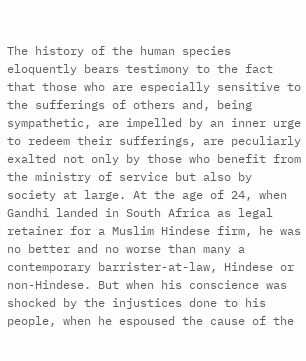The history of the human species eloquently bears testimony to the fact that those who are especially sensitive to the sufferings of others and, being sympathetic, are impelled by an inner urge to redeem their sufferings, are peculiarly exalted not only by those who benefit from the ministry of service but also by society at large. At the age of 24, when Gandhi landed in South Africa as legal retainer for a Muslim Hindese firm, he was no better and no worse than many a contemporary barrister-at-law, Hindese or non-Hindese. But when his conscience was shocked by the injustices done to his people, when he espoused the cause of the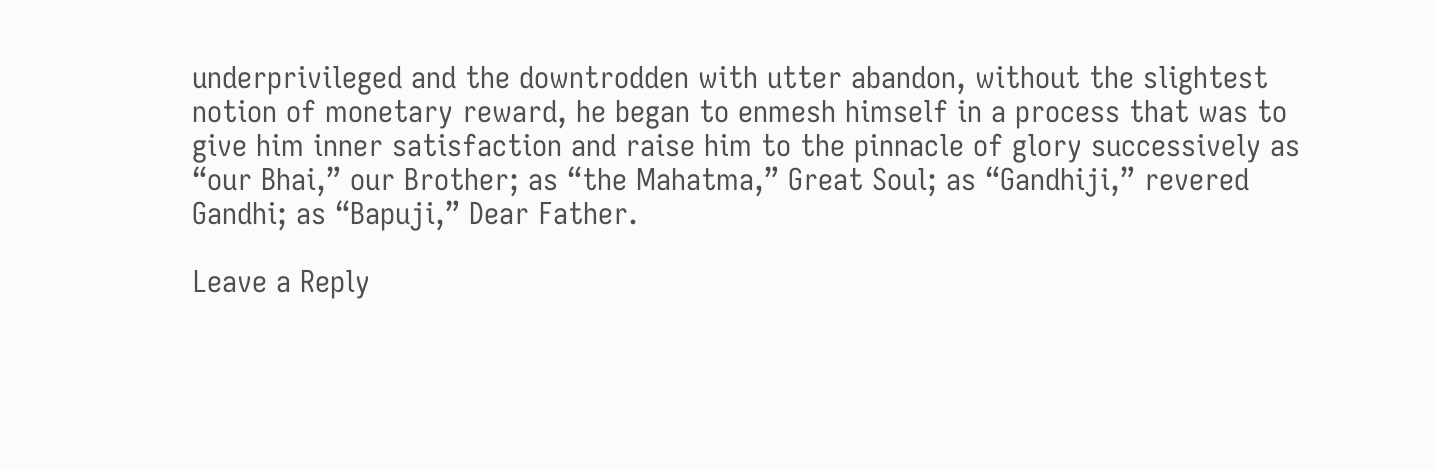underprivileged and the downtrodden with utter abandon, without the slightest notion of monetary reward, he began to enmesh himself in a process that was to give him inner satisfaction and raise him to the pinnacle of glory successively as “our Bhai,” our Brother; as “the Mahatma,” Great Soul; as “Gandhiji,” revered Gandhi; as “Bapuji,” Dear Father.

Leave a Reply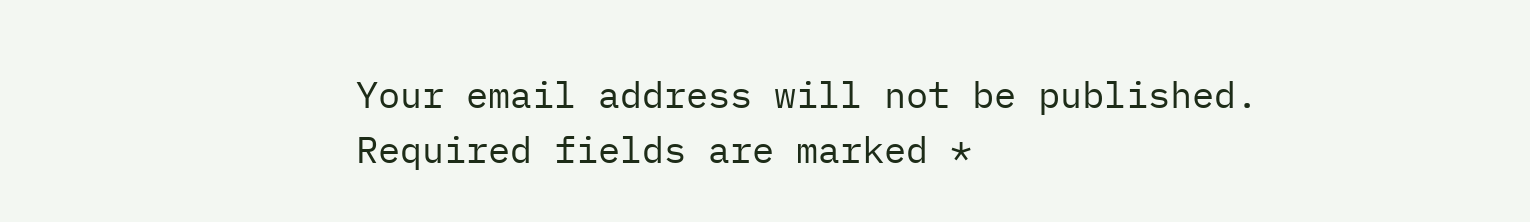Your email address will not be published. Required fields are marked *